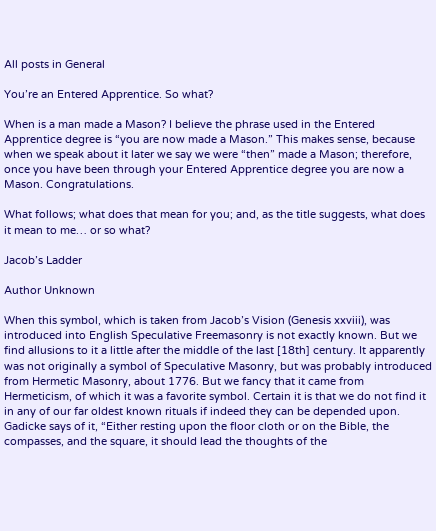All posts in General

You’re an Entered Apprentice. So what?

When is a man made a Mason? I believe the phrase used in the Entered Apprentice degree is “you are now made a Mason.” This makes sense, because when we speak about it later we say we were “then” made a Mason; therefore, once you have been through your Entered Apprentice degree you are now a Mason. Congratulations.

What follows; what does that mean for you; and, as the title suggests, what does it mean to me… or so what?

Jacob’s Ladder

Author Unknown

When this symbol, which is taken from Jacob’s Vision (Genesis xxviii), was introduced into English Speculative Freemasonry is not exactly known. But we find allusions to it a little after the middle of the last [18th] century. It apparently was not originally a symbol of Speculative Masonry, but was probably introduced from Hermetic Masonry, about 1776. But we fancy that it came from Hermeticism, of which it was a favorite symbol. Certain it is that we do not find it in any of our far oldest known rituals if indeed they can be depended upon. Gadicke says of it, “Either resting upon the floor cloth or on the Bible, the compasses, and the square, it should lead the thoughts of the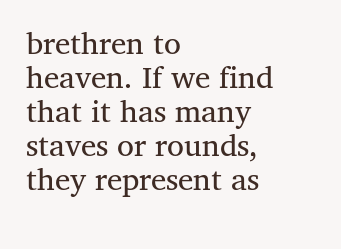brethren to heaven. If we find that it has many staves or rounds, they represent as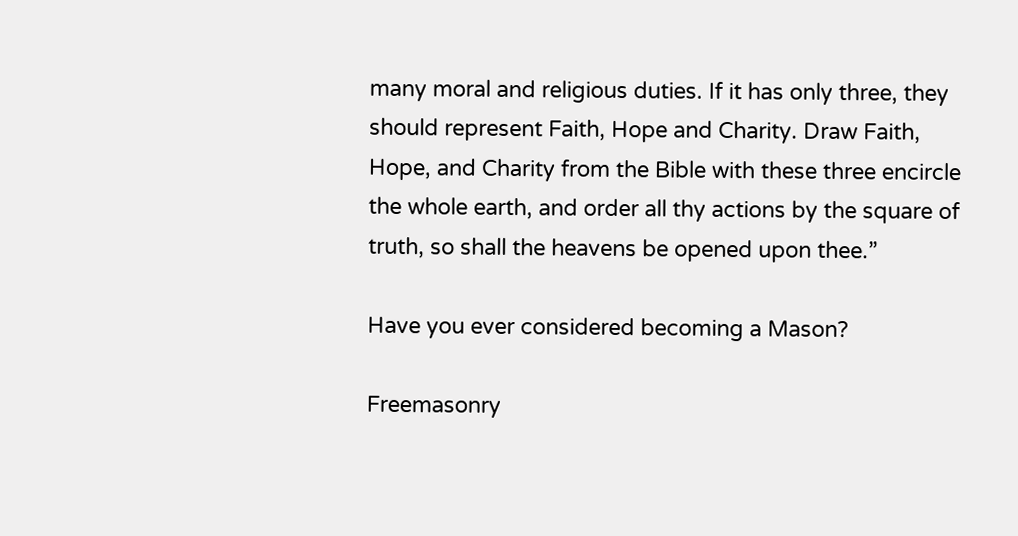many moral and religious duties. If it has only three, they should represent Faith, Hope and Charity. Draw Faith, Hope, and Charity from the Bible with these three encircle the whole earth, and order all thy actions by the square of truth, so shall the heavens be opened upon thee.”

Have you ever considered becoming a Mason?

Freemasonry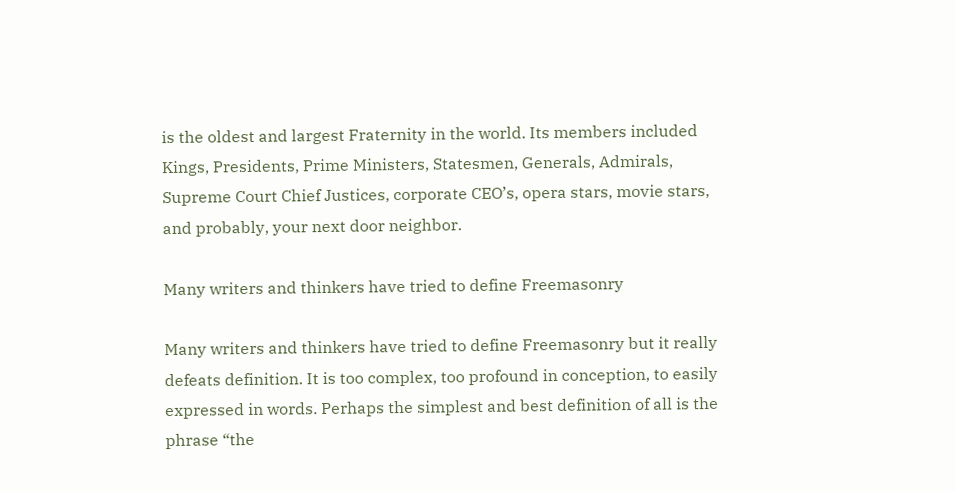is the oldest and largest Fraternity in the world. Its members included Kings, Presidents, Prime Ministers, Statesmen, Generals, Admirals, Supreme Court Chief Justices, corporate CEO’s, opera stars, movie stars, and probably, your next door neighbor.

Many writers and thinkers have tried to define Freemasonry

Many writers and thinkers have tried to define Freemasonry but it really defeats definition. It is too complex, too profound in conception, to easily expressed in words. Perhaps the simplest and best definition of all is the phrase “the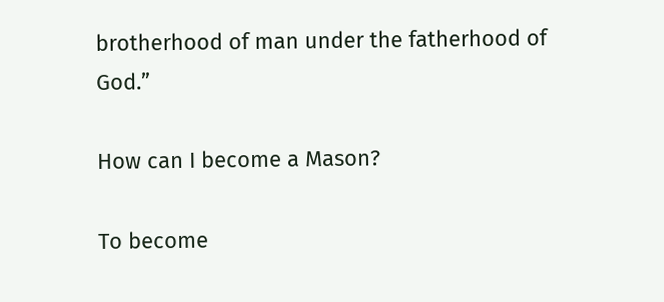brotherhood of man under the fatherhood of God.”

How can I become a Mason?

To become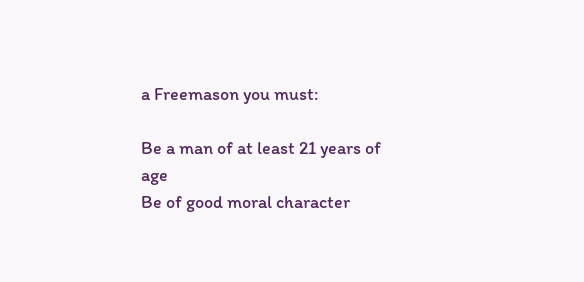a Freemason you must:

Be a man of at least 21 years of age
Be of good moral character